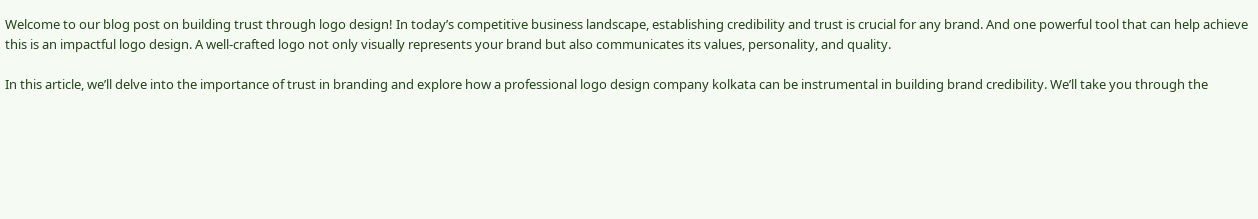Welcome to our blog post on building trust through logo design! In today’s competitive business landscape, establishing credibility and trust is crucial for any brand. And one powerful tool that can help achieve this is an impactful logo design. A well-crafted logo not only visually represents your brand but also communicates its values, personality, and quality.

In this article, we’ll delve into the importance of trust in branding and explore how a professional logo design company kolkata can be instrumental in building brand credibility. We’ll take you through the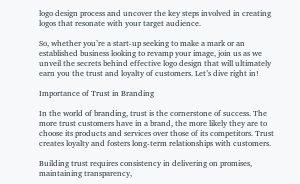logo design process and uncover the key steps involved in creating logos that resonate with your target audience.

So, whether you’re a start-up seeking to make a mark or an established business looking to revamp your image, join us as we unveil the secrets behind effective logo design that will ultimately earn you the trust and loyalty of customers. Let’s dive right in!

Importance of Trust in Branding

In the world of branding, trust is the cornerstone of success. The more trust customers have in a brand, the more likely they are to choose its products and services over those of its competitors. Trust creates loyalty and fosters long-term relationships with customers.

Building trust requires consistency in delivering on promises, maintaining transparency,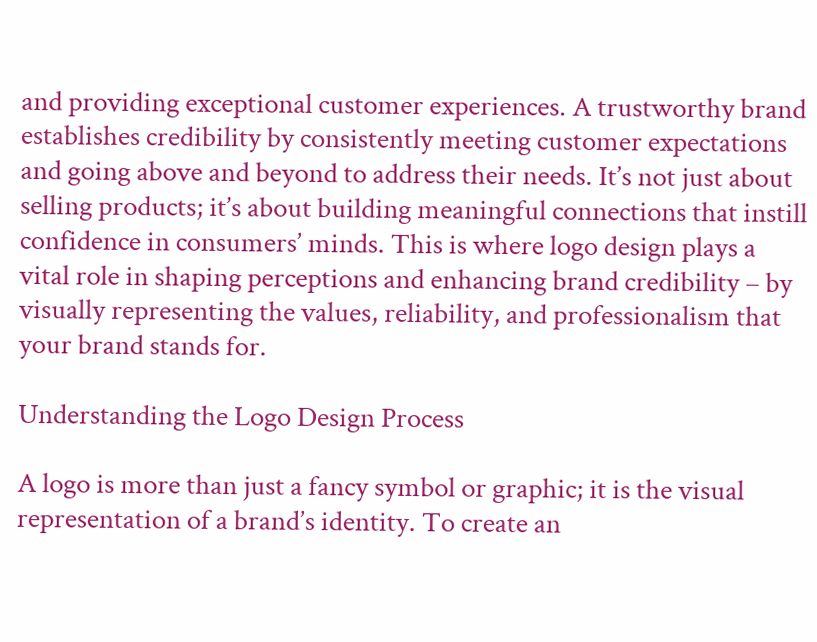and providing exceptional customer experiences. A trustworthy brand establishes credibility by consistently meeting customer expectations and going above and beyond to address their needs. It’s not just about selling products; it’s about building meaningful connections that instill confidence in consumers’ minds. This is where logo design plays a vital role in shaping perceptions and enhancing brand credibility – by visually representing the values, reliability, and professionalism that your brand stands for.

Understanding the Logo Design Process

A logo is more than just a fancy symbol or graphic; it is the visual representation of a brand’s identity. To create an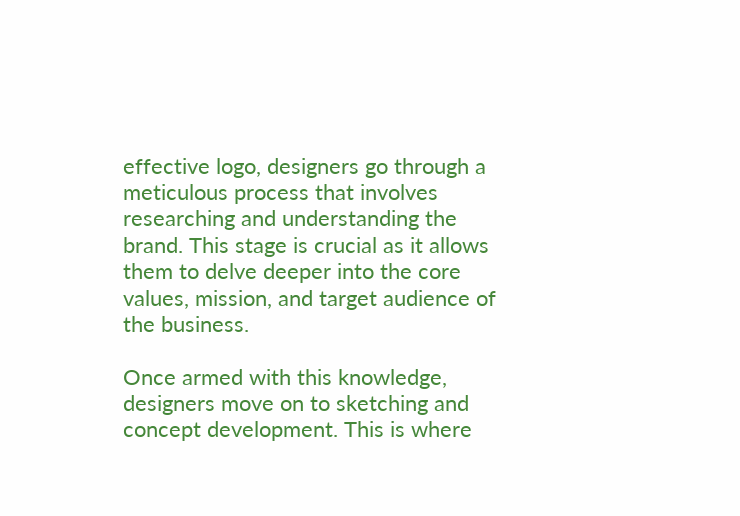effective logo, designers go through a meticulous process that involves researching and understanding the brand. This stage is crucial as it allows them to delve deeper into the core values, mission, and target audience of the business.

Once armed with this knowledge, designers move on to sketching and concept development. This is where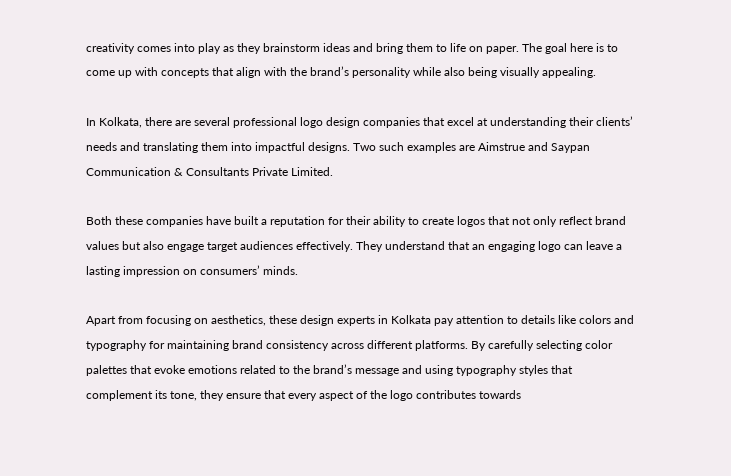creativity comes into play as they brainstorm ideas and bring them to life on paper. The goal here is to come up with concepts that align with the brand’s personality while also being visually appealing.

In Kolkata, there are several professional logo design companies that excel at understanding their clients’ needs and translating them into impactful designs. Two such examples are Aimstrue and Saypan Communication & Consultants Private Limited.

Both these companies have built a reputation for their ability to create logos that not only reflect brand values but also engage target audiences effectively. They understand that an engaging logo can leave a lasting impression on consumers’ minds.

Apart from focusing on aesthetics, these design experts in Kolkata pay attention to details like colors and typography for maintaining brand consistency across different platforms. By carefully selecting color palettes that evoke emotions related to the brand’s message and using typography styles that complement its tone, they ensure that every aspect of the logo contributes towards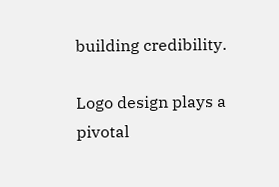building credibility.

Logo design plays a pivotal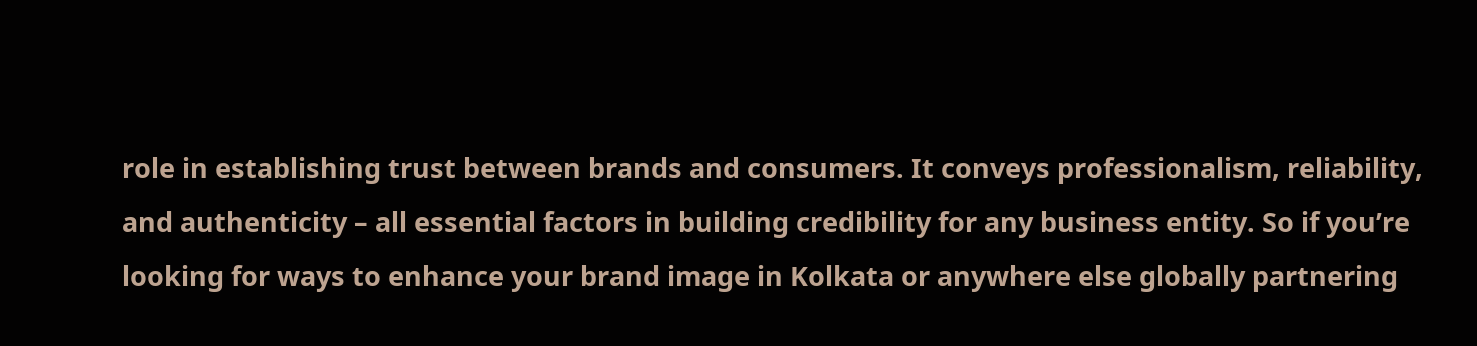role in establishing trust between brands and consumers. It conveys professionalism, reliability, and authenticity – all essential factors in building credibility for any business entity. So if you’re looking for ways to enhance your brand image in Kolkata or anywhere else globally partnering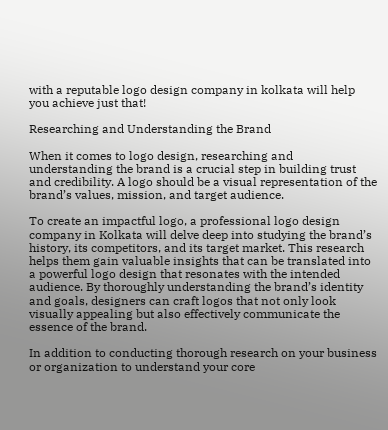with a reputable logo design company in kolkata will help you achieve just that!

Researching and Understanding the Brand

When it comes to logo design, researching and understanding the brand is a crucial step in building trust and credibility. A logo should be a visual representation of the brand’s values, mission, and target audience.

To create an impactful logo, a professional logo design company in Kolkata will delve deep into studying the brand’s history, its competitors, and its target market. This research helps them gain valuable insights that can be translated into a powerful logo design that resonates with the intended audience. By thoroughly understanding the brand’s identity and goals, designers can craft logos that not only look visually appealing but also effectively communicate the essence of the brand.

In addition to conducting thorough research on your business or organization to understand your core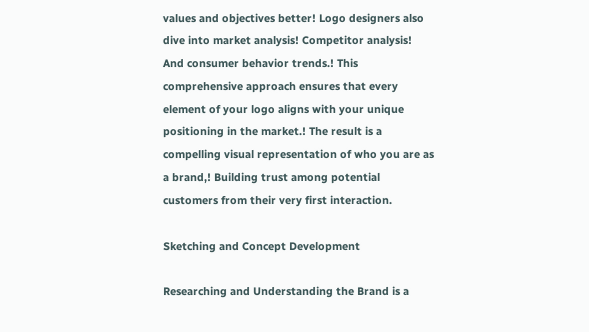values and objectives better! Logo designers also dive into market analysis! Competitor analysis! And consumer behavior trends.! This comprehensive approach ensures that every element of your logo aligns with your unique positioning in the market.! The result is a compelling visual representation of who you are as a brand,! Building trust among potential customers from their very first interaction.

Sketching and Concept Development

Researching and Understanding the Brand is a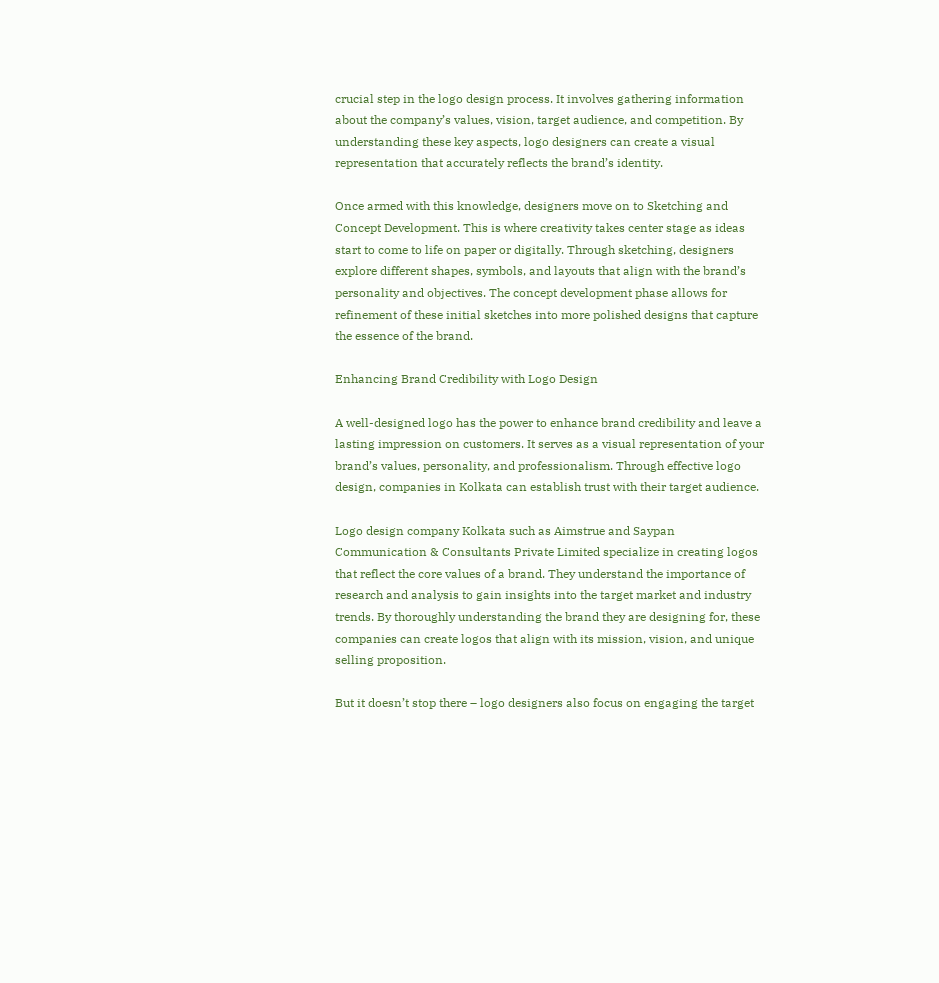crucial step in the logo design process. It involves gathering information about the company’s values, vision, target audience, and competition. By understanding these key aspects, logo designers can create a visual representation that accurately reflects the brand’s identity.

Once armed with this knowledge, designers move on to Sketching and Concept Development. This is where creativity takes center stage as ideas start to come to life on paper or digitally. Through sketching, designers explore different shapes, symbols, and layouts that align with the brand’s personality and objectives. The concept development phase allows for refinement of these initial sketches into more polished designs that capture the essence of the brand.

Enhancing Brand Credibility with Logo Design

A well-designed logo has the power to enhance brand credibility and leave a lasting impression on customers. It serves as a visual representation of your brand’s values, personality, and professionalism. Through effective logo design, companies in Kolkata can establish trust with their target audience.

Logo design company Kolkata such as Aimstrue and Saypan Communication & Consultants Private Limited specialize in creating logos that reflect the core values of a brand. They understand the importance of research and analysis to gain insights into the target market and industry trends. By thoroughly understanding the brand they are designing for, these companies can create logos that align with its mission, vision, and unique selling proposition.

But it doesn’t stop there – logo designers also focus on engaging the target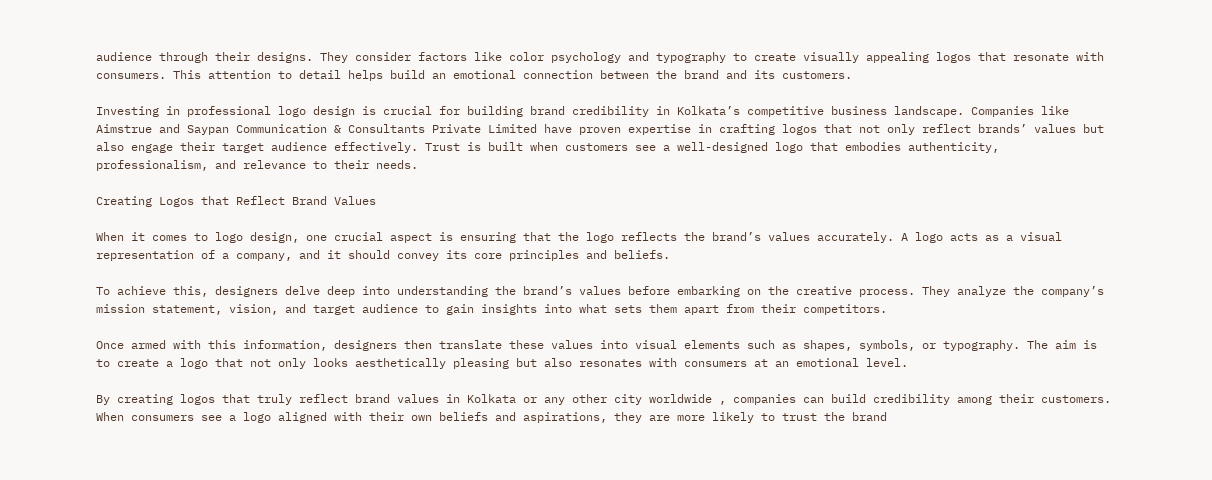audience through their designs. They consider factors like color psychology and typography to create visually appealing logos that resonate with consumers. This attention to detail helps build an emotional connection between the brand and its customers.

Investing in professional logo design is crucial for building brand credibility in Kolkata’s competitive business landscape. Companies like Aimstrue and Saypan Communication & Consultants Private Limited have proven expertise in crafting logos that not only reflect brands’ values but also engage their target audience effectively. Trust is built when customers see a well-designed logo that embodies authenticity, professionalism, and relevance to their needs.

Creating Logos that Reflect Brand Values

When it comes to logo design, one crucial aspect is ensuring that the logo reflects the brand’s values accurately. A logo acts as a visual representation of a company, and it should convey its core principles and beliefs.

To achieve this, designers delve deep into understanding the brand’s values before embarking on the creative process. They analyze the company’s mission statement, vision, and target audience to gain insights into what sets them apart from their competitors.

Once armed with this information, designers then translate these values into visual elements such as shapes, symbols, or typography. The aim is to create a logo that not only looks aesthetically pleasing but also resonates with consumers at an emotional level.

By creating logos that truly reflect brand values in Kolkata or any other city worldwide , companies can build credibility among their customers. When consumers see a logo aligned with their own beliefs and aspirations, they are more likely to trust the brand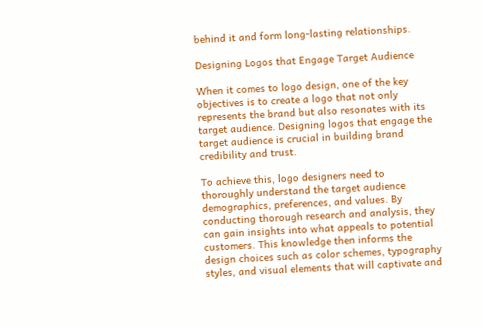behind it and form long-lasting relationships.

Designing Logos that Engage Target Audience

When it comes to logo design, one of the key objectives is to create a logo that not only represents the brand but also resonates with its target audience. Designing logos that engage the target audience is crucial in building brand credibility and trust.

To achieve this, logo designers need to thoroughly understand the target audience demographics, preferences, and values. By conducting thorough research and analysis, they can gain insights into what appeals to potential customers. This knowledge then informs the design choices such as color schemes, typography styles, and visual elements that will captivate and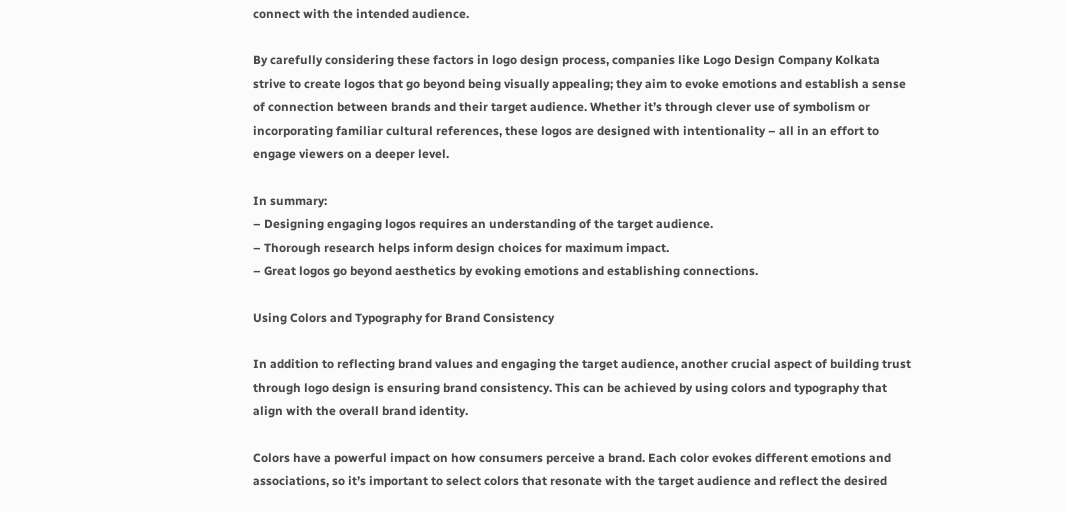connect with the intended audience.

By carefully considering these factors in logo design process, companies like Logo Design Company Kolkata strive to create logos that go beyond being visually appealing; they aim to evoke emotions and establish a sense of connection between brands and their target audience. Whether it’s through clever use of symbolism or incorporating familiar cultural references, these logos are designed with intentionality – all in an effort to engage viewers on a deeper level.

In summary:
– Designing engaging logos requires an understanding of the target audience.
– Thorough research helps inform design choices for maximum impact.
– Great logos go beyond aesthetics by evoking emotions and establishing connections.

Using Colors and Typography for Brand Consistency

In addition to reflecting brand values and engaging the target audience, another crucial aspect of building trust through logo design is ensuring brand consistency. This can be achieved by using colors and typography that align with the overall brand identity.

Colors have a powerful impact on how consumers perceive a brand. Each color evokes different emotions and associations, so it’s important to select colors that resonate with the target audience and reflect the desired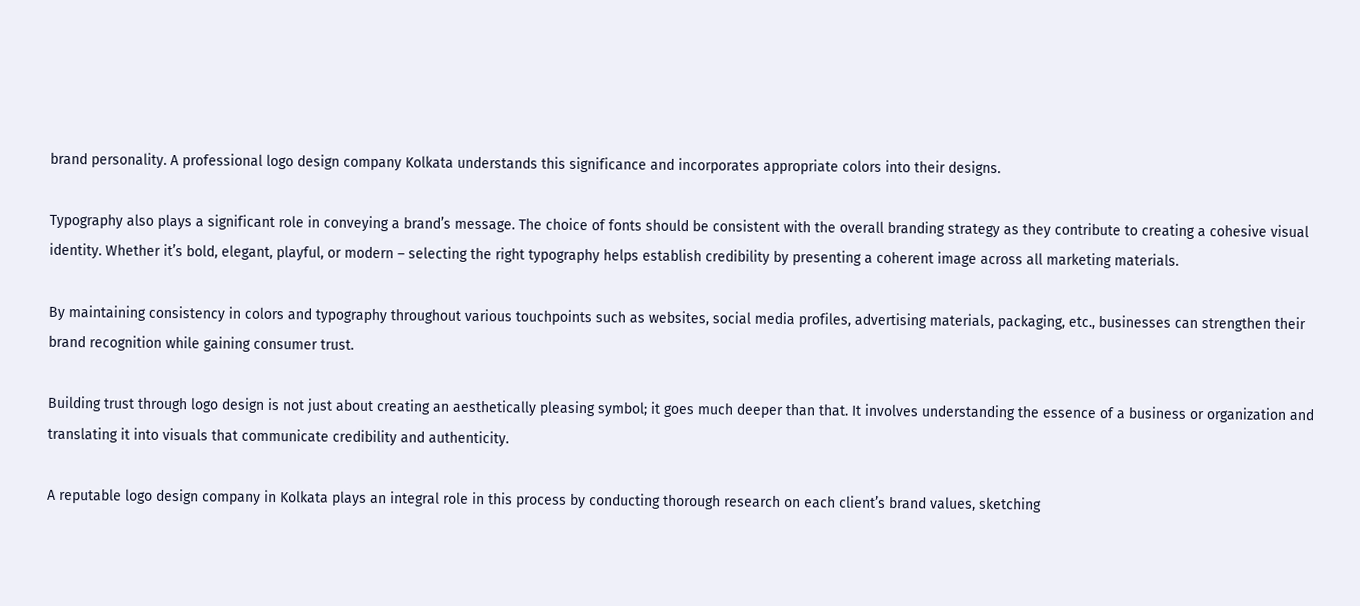brand personality. A professional logo design company Kolkata understands this significance and incorporates appropriate colors into their designs.

Typography also plays a significant role in conveying a brand’s message. The choice of fonts should be consistent with the overall branding strategy as they contribute to creating a cohesive visual identity. Whether it’s bold, elegant, playful, or modern – selecting the right typography helps establish credibility by presenting a coherent image across all marketing materials.

By maintaining consistency in colors and typography throughout various touchpoints such as websites, social media profiles, advertising materials, packaging, etc., businesses can strengthen their brand recognition while gaining consumer trust.

Building trust through logo design is not just about creating an aesthetically pleasing symbol; it goes much deeper than that. It involves understanding the essence of a business or organization and translating it into visuals that communicate credibility and authenticity.

A reputable logo design company in Kolkata plays an integral role in this process by conducting thorough research on each client’s brand values, sketching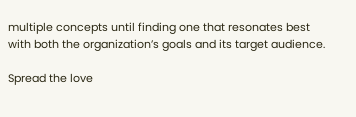multiple concepts until finding one that resonates best with both the organization’s goals and its target audience.

Spread the love